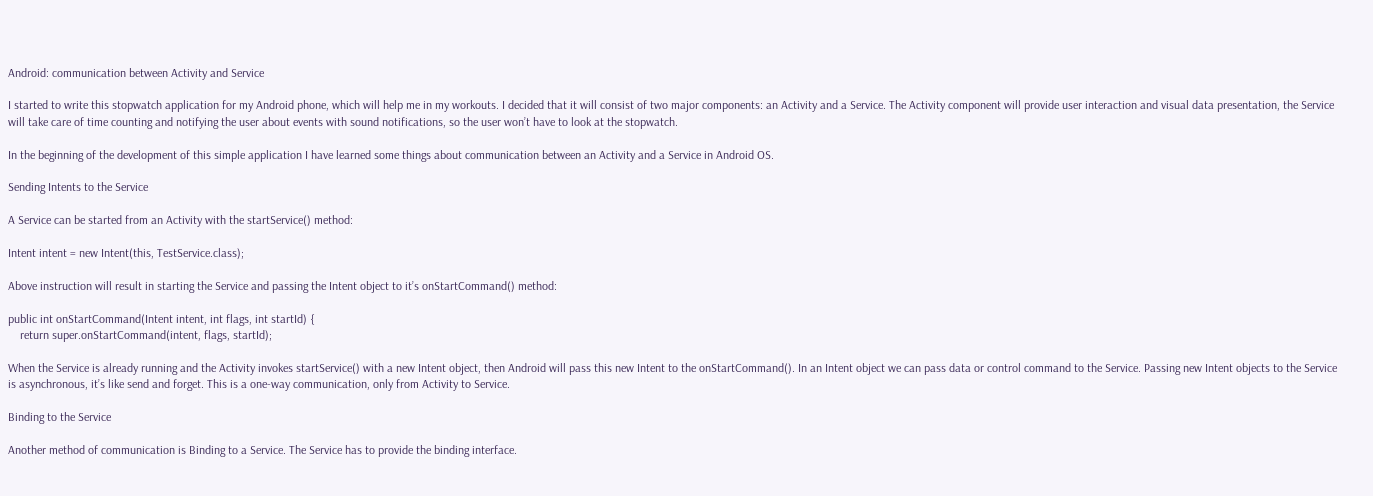Android: communication between Activity and Service

I started to write this stopwatch application for my Android phone, which will help me in my workouts. I decided that it will consist of two major components: an Activity and a Service. The Activity component will provide user interaction and visual data presentation, the Service will take care of time counting and notifying the user about events with sound notifications, so the user won’t have to look at the stopwatch.

In the beginning of the development of this simple application I have learned some things about communication between an Activity and a Service in Android OS.

Sending Intents to the Service

A Service can be started from an Activity with the startService() method:

Intent intent = new Intent(this, TestService.class);

Above instruction will result in starting the Service and passing the Intent object to it’s onStartCommand() method:

public int onStartCommand(Intent intent, int flags, int startId) {
    return super.onStartCommand(intent, flags, startId);

When the Service is already running and the Activity invokes startService() with a new Intent object, then Android will pass this new Intent to the onStartCommand(). In an Intent object we can pass data or control command to the Service. Passing new Intent objects to the Service is asynchronous, it’s like send and forget. This is a one-way communication, only from Activity to Service.

Binding to the Service

Another method of communication is Binding to a Service. The Service has to provide the binding interface.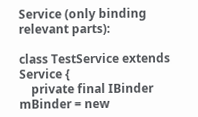Service (only binding relevant parts):

class TestService extends Service {
    private final IBinder mBinder = new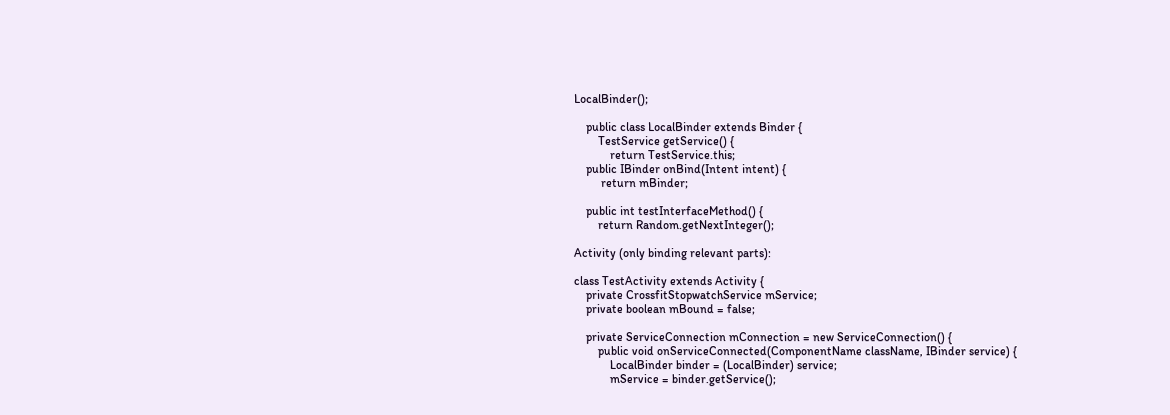LocalBinder();

    public class LocalBinder extends Binder {
        TestService getService() {
            return TestService.this;
    public IBinder onBind(Intent intent) {
         return mBinder;

    public int testInterfaceMethod() {
        return Random.getNextInteger();

Activity (only binding relevant parts):

class TestActivity extends Activity {
    private CrossfitStopwatchService mService;
    private boolean mBound = false;

    private ServiceConnection mConnection = new ServiceConnection() {
        public void onServiceConnected(ComponentName className, IBinder service) {
            LocalBinder binder = (LocalBinder) service;
            mService = binder.getService();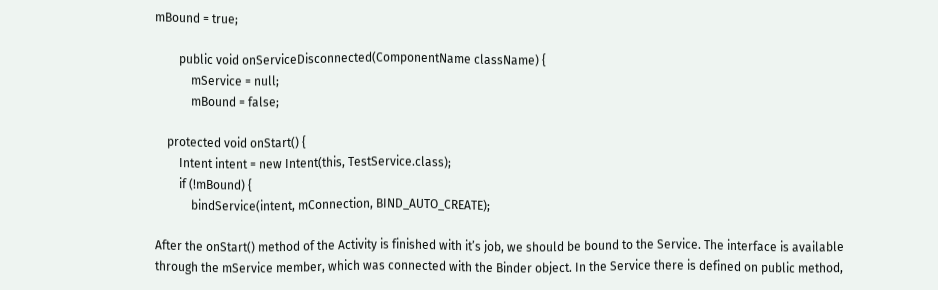mBound = true;

        public void onServiceDisconnected(ComponentName className) {
            mService = null;
            mBound = false;

    protected void onStart() {
        Intent intent = new Intent(this, TestService.class);
        if (!mBound) {
            bindService(intent, mConnection, BIND_AUTO_CREATE);

After the onStart() method of the Activity is finished with it’s job, we should be bound to the Service. The interface is available through the mService member, which was connected with the Binder object. In the Service there is defined on public method,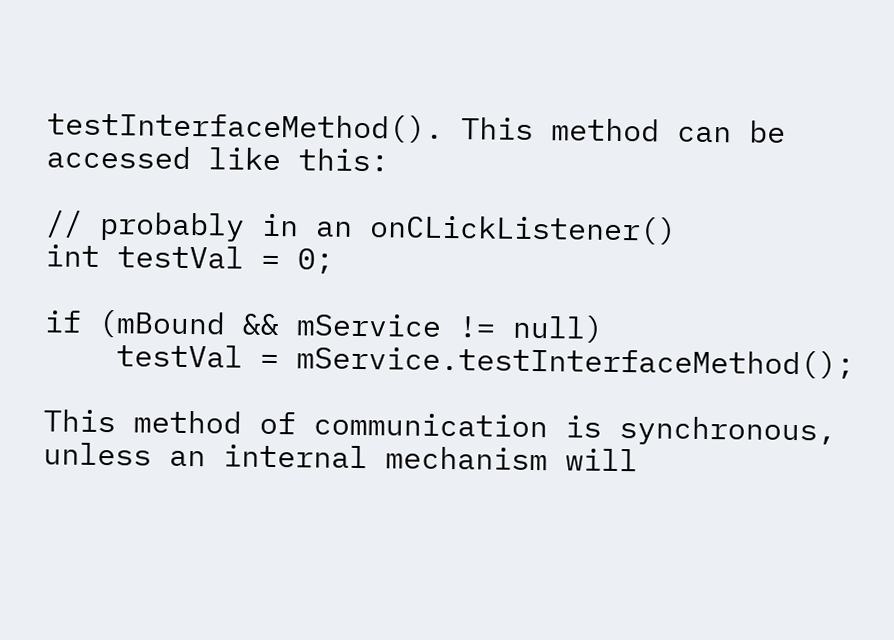testInterfaceMethod(). This method can be accessed like this:

// probably in an onCLickListener()
int testVal = 0;

if (mBound && mService != null)
    testVal = mService.testInterfaceMethod();

This method of communication is synchronous, unless an internal mechanism will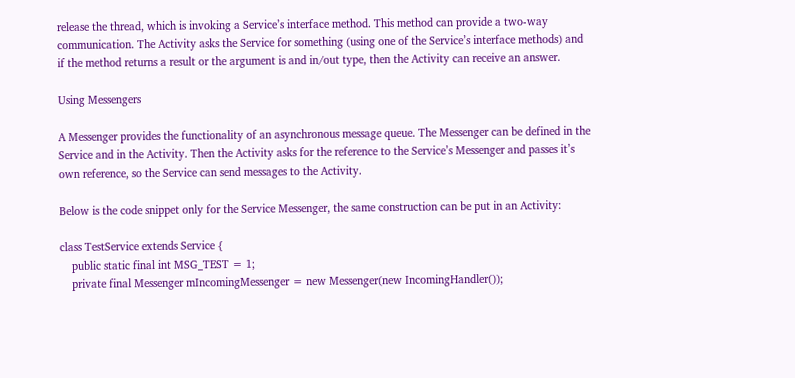release the thread, which is invoking a Service’s interface method. This method can provide a two-way communication. The Activity asks the Service for something (using one of the Service’s interface methods) and if the method returns a result or the argument is and in/out type, then the Activity can receive an answer.

Using Messengers

A Messenger provides the functionality of an asynchronous message queue. The Messenger can be defined in the Service and in the Activity. Then the Activity asks for the reference to the Service’s Messenger and passes it’s own reference, so the Service can send messages to the Activity.

Below is the code snippet only for the Service Messenger, the same construction can be put in an Activity:

class TestService extends Service {
    public static final int MSG_TEST = 1;
    private final Messenger mIncomingMessenger = new Messenger(new IncomingHandler());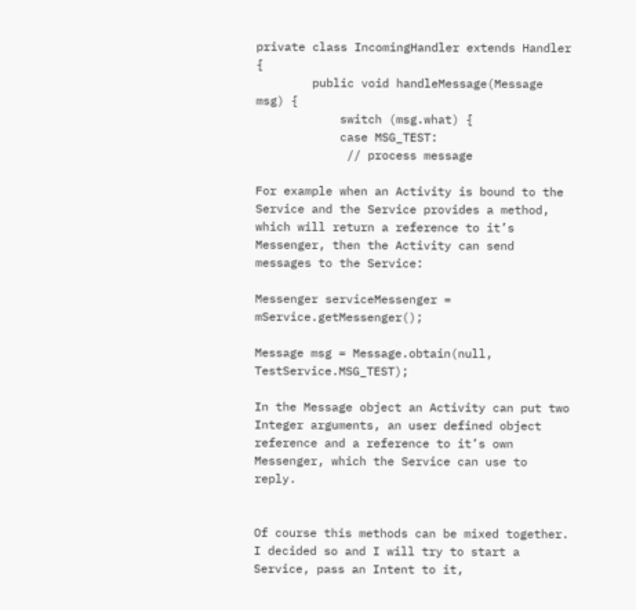private class IncomingHandler extends Handler {
        public void handleMessage(Message msg) {
            switch (msg.what) {
            case MSG_TEST:
             // process message

For example when an Activity is bound to the Service and the Service provides a method, which will return a reference to it’s Messenger, then the Activity can send messages to the Service:

Messenger serviceMessenger = mService.getMessenger();

Message msg = Message.obtain(null, TestService.MSG_TEST);

In the Message object an Activity can put two Integer arguments, an user defined object reference and a reference to it’s own Messenger, which the Service can use to reply.


Of course this methods can be mixed together. I decided so and I will try to start a Service, pass an Intent to it,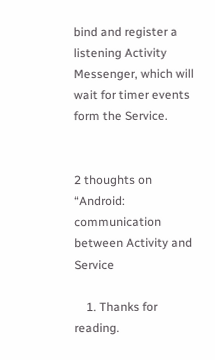bind and register a listening Activity Messenger, which will wait for timer events form the Service.


2 thoughts on “Android: communication between Activity and Service

    1. Thanks for reading.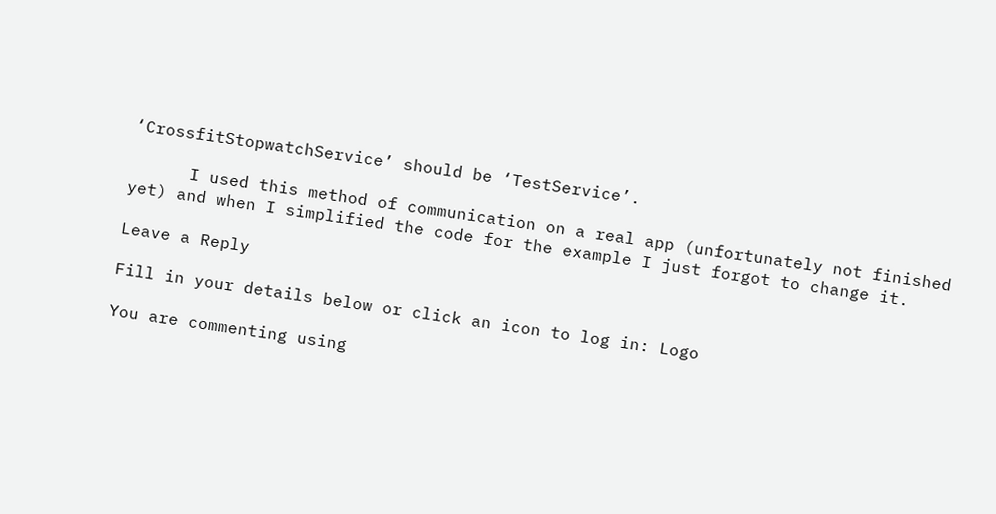‘CrossfitStopwatchService’ should be ‘TestService’.

      I used this method of communication on a real app (unfortunately not finished yet) and when I simplified the code for the example I just forgot to change it.

Leave a Reply

Fill in your details below or click an icon to log in: Logo

You are commenting using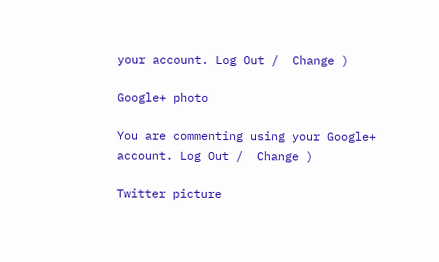your account. Log Out /  Change )

Google+ photo

You are commenting using your Google+ account. Log Out /  Change )

Twitter picture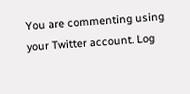You are commenting using your Twitter account. Log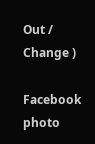Out /  Change )

Facebook photo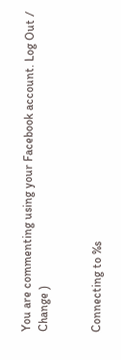You are commenting using your Facebook account. Log Out /  Change )


Connecting to %s